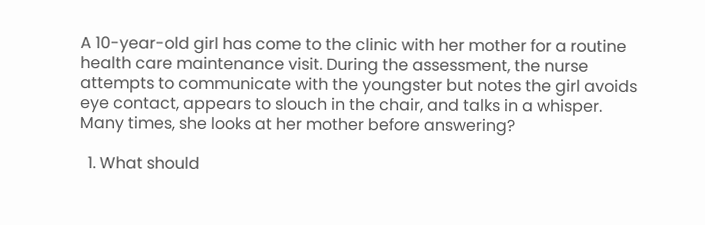A 10-year-old girl has come to the clinic with her mother for a routine health care maintenance visit. During the assessment, the nurse attempts to communicate with the youngster but notes the girl avoids eye contact, appears to slouch in the chair, and talks in a whisper. Many times, she looks at her mother before answering?

  1. What should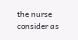the nurse consider as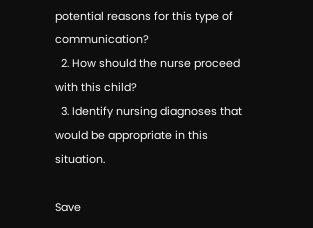potential reasons for this type of communication?
  2. How should the nurse proceed with this child?
  3. Identify nursing diagnoses that would be appropriate in this situation.

Save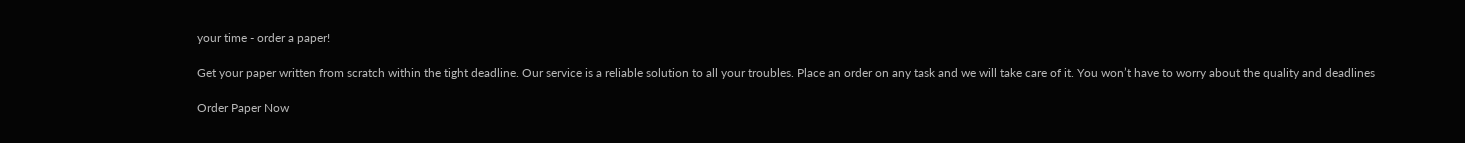your time - order a paper!

Get your paper written from scratch within the tight deadline. Our service is a reliable solution to all your troubles. Place an order on any task and we will take care of it. You won’t have to worry about the quality and deadlines

Order Paper Now